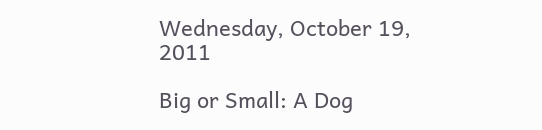Wednesday, October 19, 2011

Big or Small: A Dog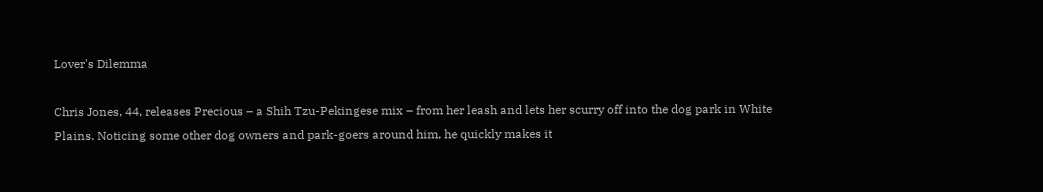Lover's Dilemma

Chris Jones, 44, releases Precious – a Shih Tzu-Pekingese mix – from her leash and lets her scurry off into the dog park in White Plains. Noticing some other dog owners and park-goers around him, he quickly makes it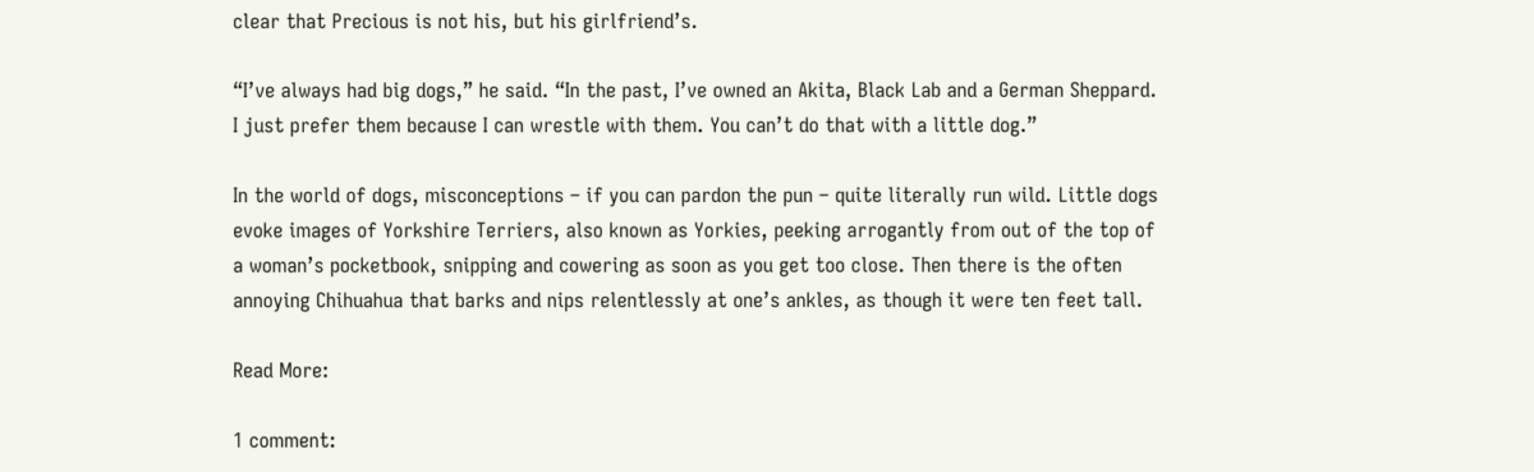clear that Precious is not his, but his girlfriend’s.

“I’ve always had big dogs,” he said. “In the past, I’ve owned an Akita, Black Lab and a German Sheppard. I just prefer them because I can wrestle with them. You can’t do that with a little dog.”

In the world of dogs, misconceptions – if you can pardon the pun – quite literally run wild. Little dogs evoke images of Yorkshire Terriers, also known as Yorkies, peeking arrogantly from out of the top of a woman’s pocketbook, snipping and cowering as soon as you get too close. Then there is the often annoying Chihuahua that barks and nips relentlessly at one’s ankles, as though it were ten feet tall.

Read More:

1 comment: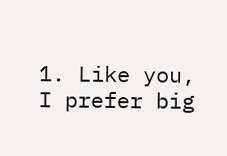1. Like you, I prefer big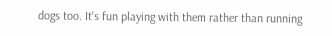dogs too. It's fun playing with them rather than running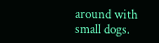around with small dogs.